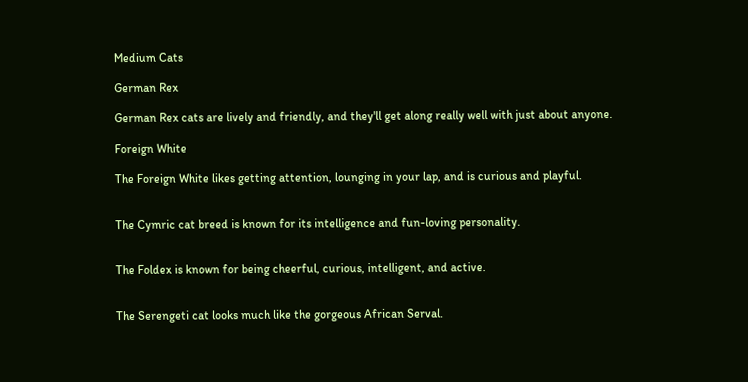Medium Cats

German Rex

German Rex cats are lively and friendly, and they'll get along really well with just about anyone.

Foreign White

The Foreign White likes getting attention, lounging in your lap, and is curious and playful.


The Cymric cat breed is known for its intelligence and fun-loving personality.


The Foldex is known for being cheerful, curious, intelligent, and active.


The Serengeti cat looks much like the gorgeous African Serval.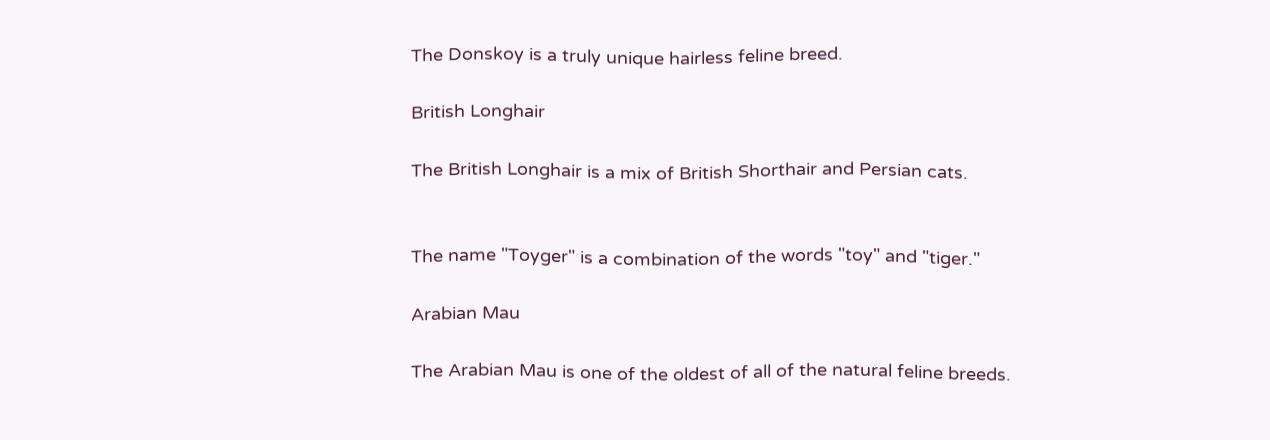The Donskoy is a truly unique hairless feline breed.

British Longhair

The British Longhair is a mix of British Shorthair and Persian cats.


The name "Toyger" is a combination of the words "toy" and "tiger."

Arabian Mau

The Arabian Mau is one of the oldest of all of the natural feline breeds.